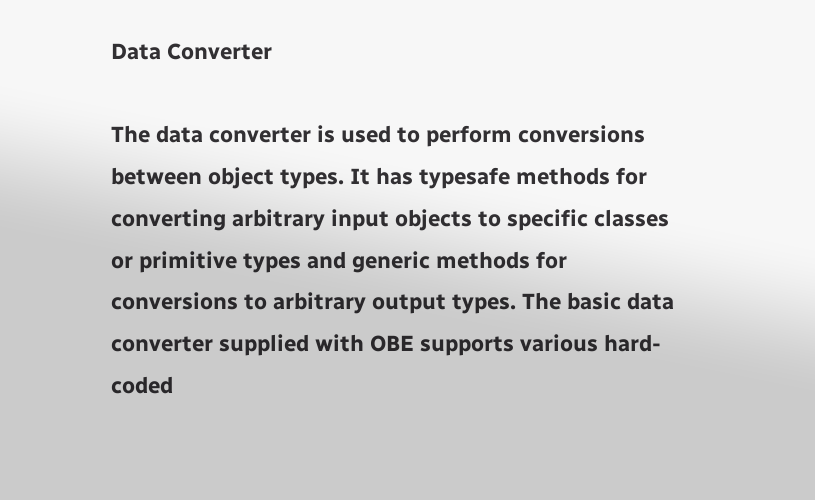Data Converter

The data converter is used to perform conversions between object types. It has typesafe methods for converting arbitrary input objects to specific classes or primitive types and generic methods for conversions to arbitrary output types. The basic data converter supplied with OBE supports various hard-coded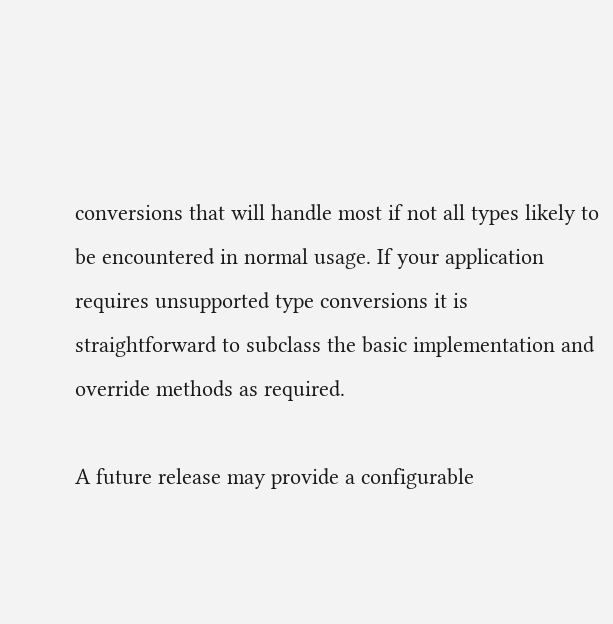conversions that will handle most if not all types likely to be encountered in normal usage. If your application requires unsupported type conversions it is straightforward to subclass the basic implementation and override methods as required.

A future release may provide a configurable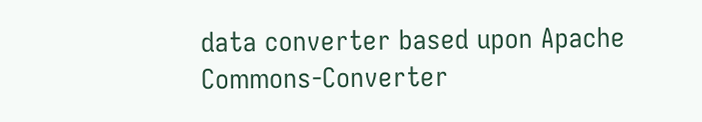data converter based upon Apache Commons-Converter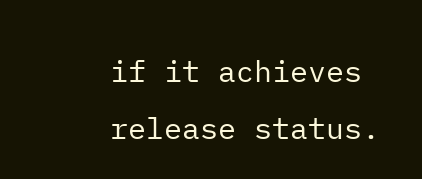if it achieves release status.